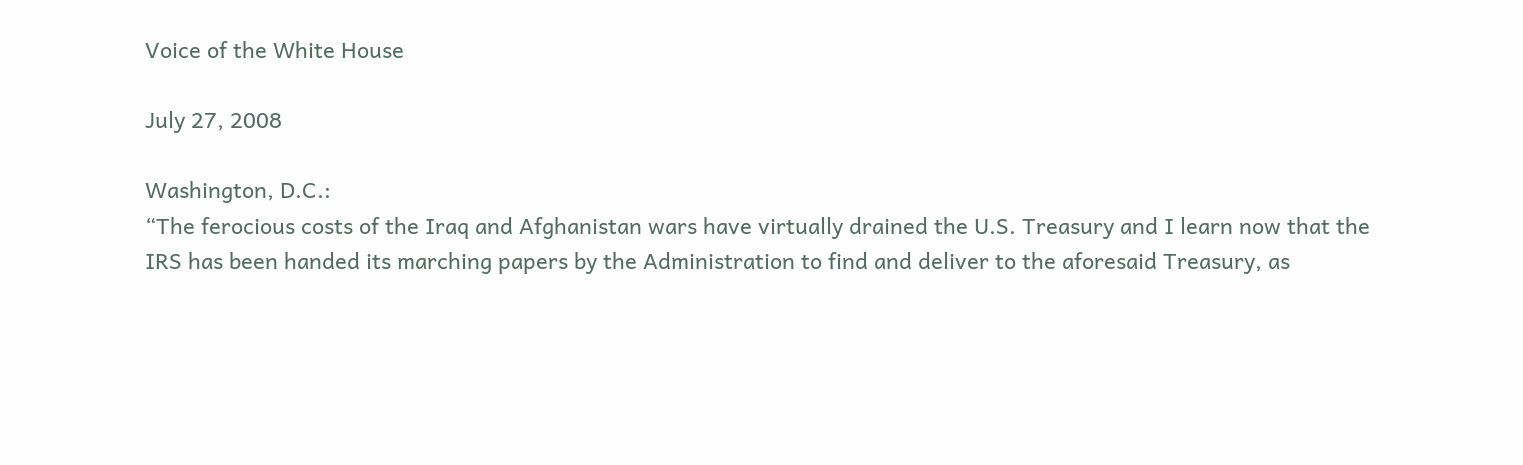Voice of the White House

July 27, 2008

Washington, D.C.:
“The ferocious costs of the Iraq and Afghanistan wars have virtually drained the U.S. Treasury and I learn now that the IRS has been handed its marching papers by the Administration to find and deliver to the aforesaid Treasury, as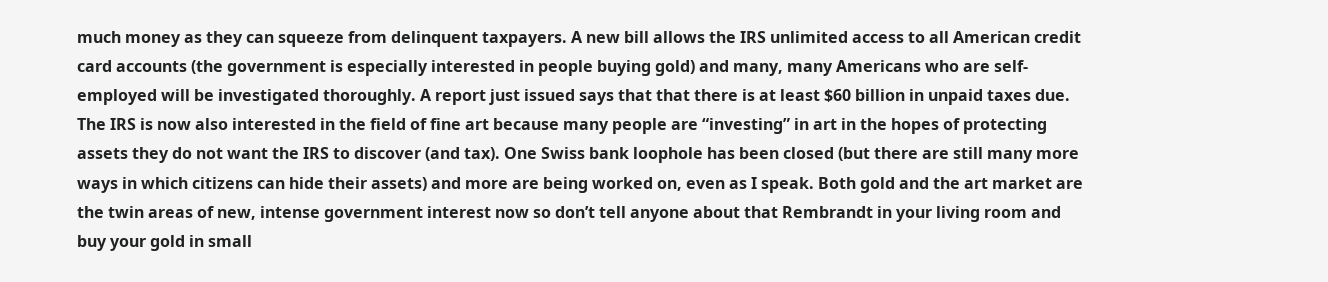much money as they can squeeze from delinquent taxpayers. A new bill allows the IRS unlimited access to all American credit card accounts (the government is especially interested in people buying gold) and many, many Americans who are self-employed will be investigated thoroughly. A report just issued says that that there is at least $60 billion in unpaid taxes due. The IRS is now also interested in the field of fine art because many people are “investing” in art in the hopes of protecting assets they do not want the IRS to discover (and tax). One Swiss bank loophole has been closed (but there are still many more ways in which citizens can hide their assets) and more are being worked on, even as I speak. Both gold and the art market are the twin areas of new, intense government interest now so don’t tell anyone about that Rembrandt in your living room and buy your gold in small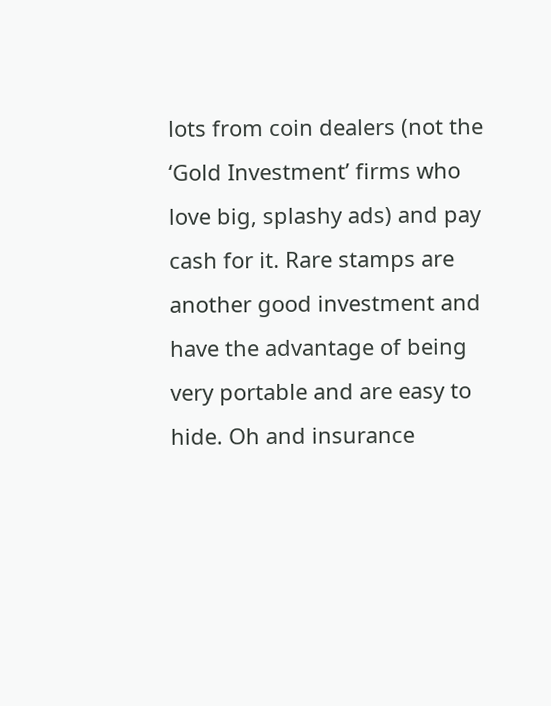lots from coin dealers (not the ‘Gold Investment’ firms who love big, splashy ads) and pay cash for it. Rare stamps are another good investment and have the advantage of being very portable and are easy to hide. Oh and insurance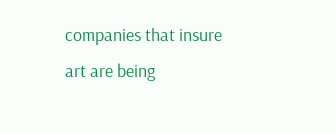companies that insure art are being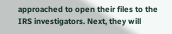approached to open their files to the IRS investigators. Next, they will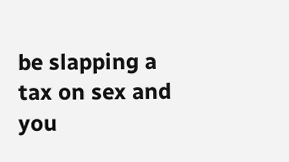be slapping a tax on sex and you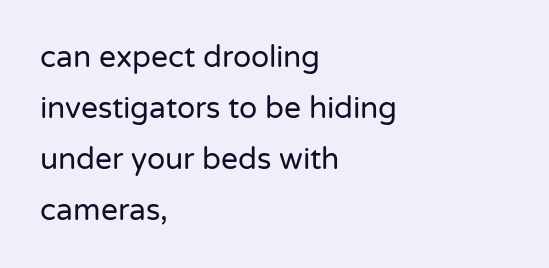can expect drooling investigators to be hiding under your beds with cameras,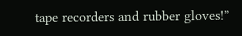tape recorders and rubber gloves!”